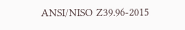ANSI/NISO Z39.96-2015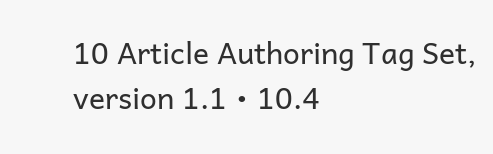10 Article Authoring Tag Set, version 1.1 • 10.4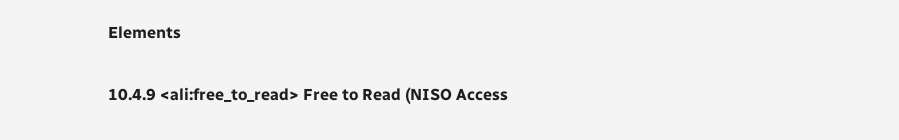Elements

10.4.9 <ali:free_to_read> Free to Read (NISO Access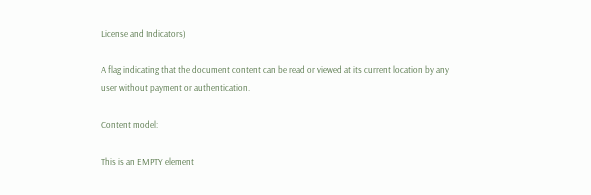License and Indicators)

A flag indicating that the document content can be read or viewed at its current location by any user without payment or authentication.

Content model:

This is an EMPTY element